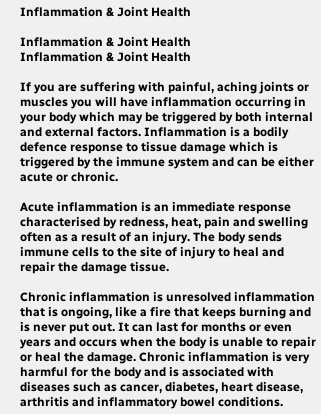Inflammation & Joint Health

Inflammation & Joint Health
Inflammation & Joint Health

If you are suffering with painful, aching joints or muscles you will have inflammation occurring in your body which may be triggered by both internal and external factors. Inflammation is a bodily defence response to tissue damage which is triggered by the immune system and can be either acute or chronic.

Acute inflammation is an immediate response characterised by redness, heat, pain and swelling often as a result of an injury. The body sends immune cells to the site of injury to heal and repair the damage tissue.

Chronic inflammation is unresolved inflammation that is ongoing, like a fire that keeps burning and is never put out. It can last for months or even years and occurs when the body is unable to repair or heal the damage. Chronic inflammation is very harmful for the body and is associated with
diseases such as cancer, diabetes, heart disease, arthritis and inflammatory bowel conditions.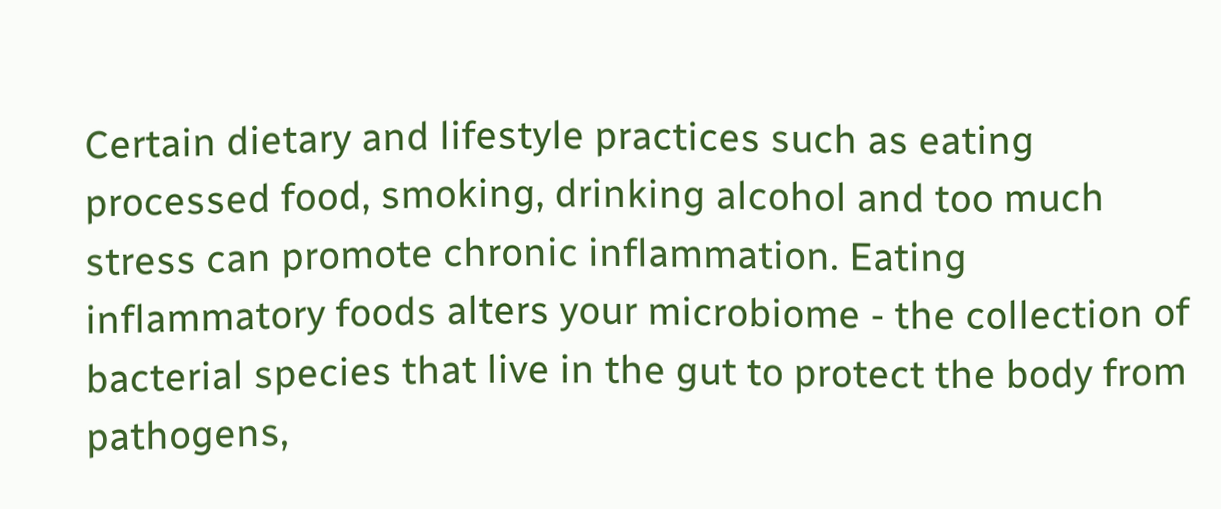Certain dietary and lifestyle practices such as eating processed food, smoking, drinking alcohol and too much stress can promote chronic inflammation. Eating inflammatory foods alters your microbiome - the collection of bacterial species that live in the gut to protect the body from
pathogens,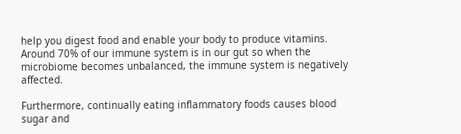help you digest food and enable your body to produce vitamins. Around 70% of our immune system is in our gut so when the microbiome becomes unbalanced, the immune system is negatively affected.

Furthermore, continually eating inflammatory foods causes blood sugar and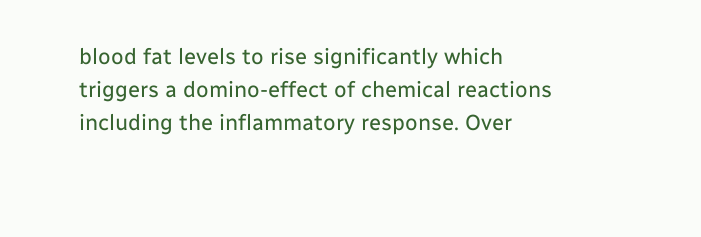blood fat levels to rise significantly which triggers a domino-effect of chemical reactions including the inflammatory response. Over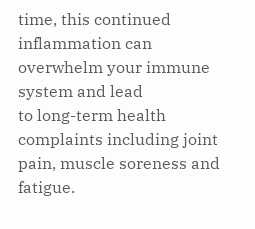time, this continued inflammation can overwhelm your immune system and lead
to long-term health complaints including joint pain, muscle soreness and fatigue.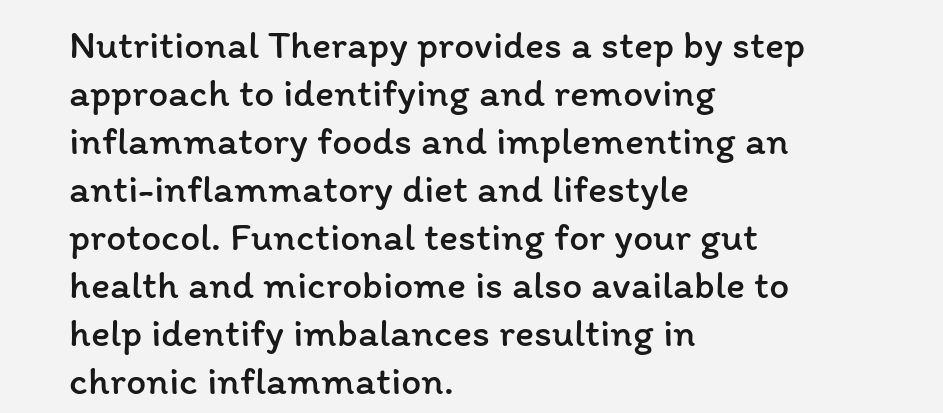Nutritional Therapy provides a step by step approach to identifying and removing inflammatory foods and implementing an anti-inflammatory diet and lifestyle protocol. Functional testing for your gut health and microbiome is also available to help identify imbalances resulting in chronic inflammation.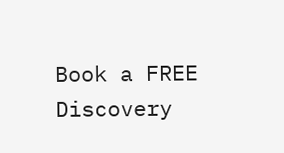Book a FREE Discovery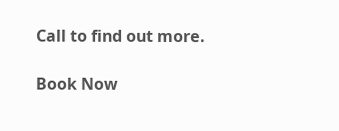Call to find out more.

Book Now